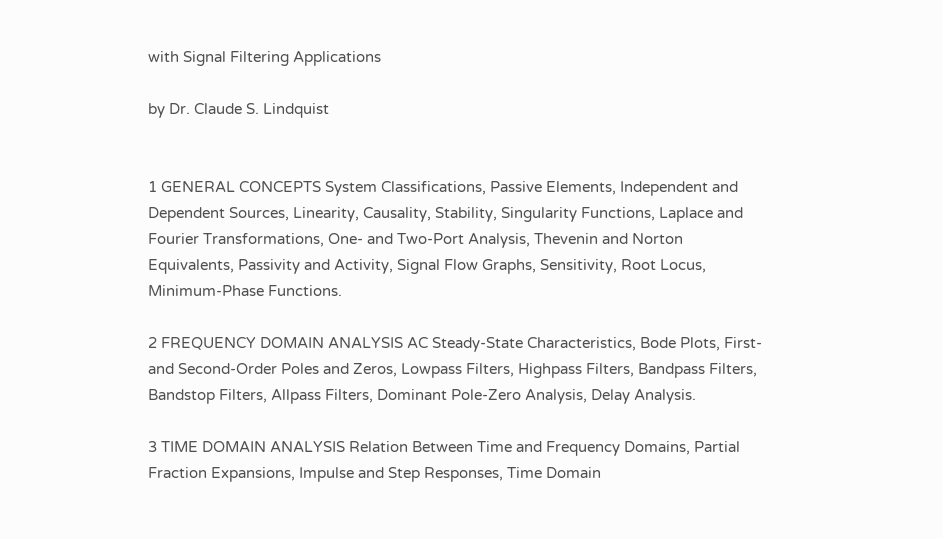with Signal Filtering Applications

by Dr. Claude S. Lindquist


1 GENERAL CONCEPTS System Classifications, Passive Elements, Independent and Dependent Sources, Linearity, Causality, Stability, Singularity Functions, Laplace and Fourier Transformations, One- and Two-Port Analysis, Thevenin and Norton Equivalents, Passivity and Activity, Signal Flow Graphs, Sensitivity, Root Locus, Minimum-Phase Functions.

2 FREQUENCY DOMAIN ANALYSIS AC Steady-State Characteristics, Bode Plots, First- and Second-Order Poles and Zeros, Lowpass Filters, Highpass Filters, Bandpass Filters, Bandstop Filters, Allpass Filters, Dominant Pole-Zero Analysis, Delay Analysis.

3 TIME DOMAIN ANALYSIS Relation Between Time and Frequency Domains, Partial Fraction Expansions, Impulse and Step Responses, Time Domain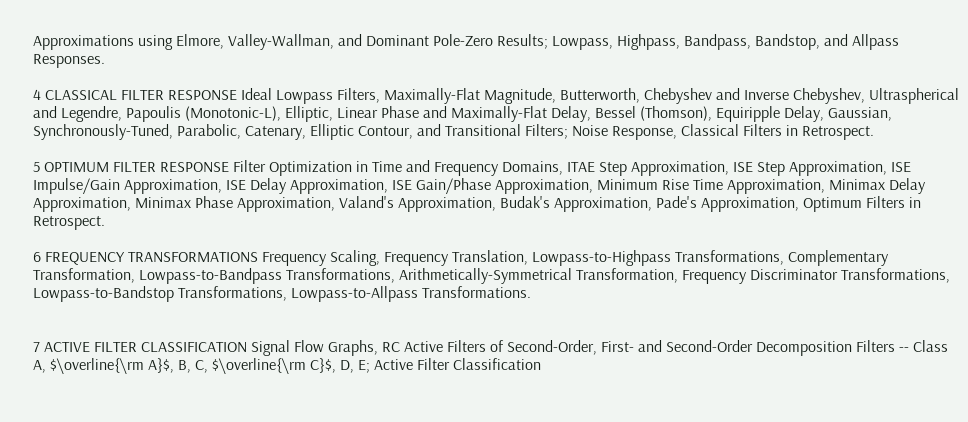Approximations using Elmore, Valley-Wallman, and Dominant Pole-Zero Results; Lowpass, Highpass, Bandpass, Bandstop, and Allpass Responses.

4 CLASSICAL FILTER RESPONSE Ideal Lowpass Filters, Maximally-Flat Magnitude, Butterworth, Chebyshev and Inverse Chebyshev, Ultraspherical and Legendre, Papoulis (Monotonic-L), Elliptic, Linear Phase and Maximally-Flat Delay, Bessel (Thomson), Equiripple Delay, Gaussian, Synchronously-Tuned, Parabolic, Catenary, Elliptic Contour, and Transitional Filters; Noise Response, Classical Filters in Retrospect.

5 OPTIMUM FILTER RESPONSE Filter Optimization in Time and Frequency Domains, ITAE Step Approximation, ISE Step Approximation, ISE Impulse/Gain Approximation, ISE Delay Approximation, ISE Gain/Phase Approximation, Minimum Rise Time Approximation, Minimax Delay Approximation, Minimax Phase Approximation, Valand's Approximation, Budak's Approximation, Pade's Approximation, Optimum Filters in Retrospect.

6 FREQUENCY TRANSFORMATIONS Frequency Scaling, Frequency Translation, Lowpass-to-Highpass Transformations, Complementary Transformation, Lowpass-to-Bandpass Transformations, Arithmetically-Symmetrical Transformation, Frequency Discriminator Transformations, Lowpass-to-Bandstop Transformations, Lowpass-to-Allpass Transformations.


7 ACTIVE FILTER CLASSIFICATION Signal Flow Graphs, RC Active Filters of Second-Order, First- and Second-Order Decomposition Filters -- Class A, $\overline{\rm A}$, B, C, $\overline{\rm C}$, D, E; Active Filter Classification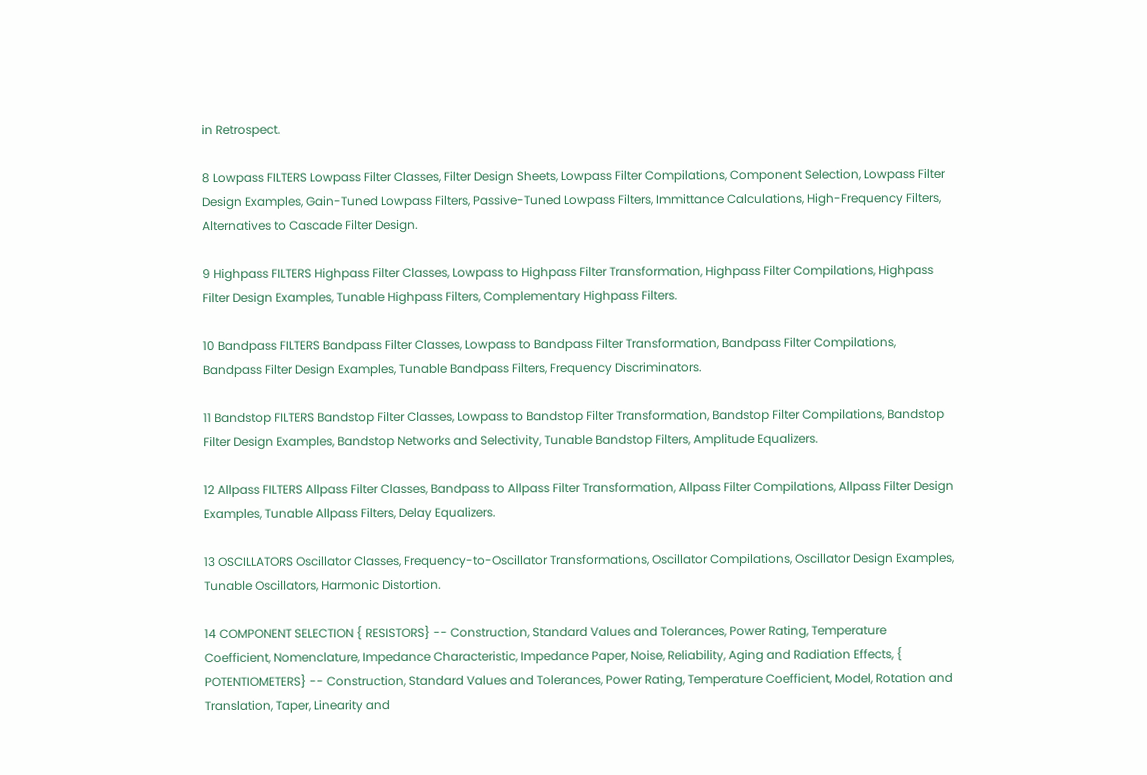in Retrospect.

8 Lowpass FILTERS Lowpass Filter Classes, Filter Design Sheets, Lowpass Filter Compilations, Component Selection, Lowpass Filter Design Examples, Gain-Tuned Lowpass Filters, Passive-Tuned Lowpass Filters, Immittance Calculations, High-Frequency Filters, Alternatives to Cascade Filter Design.

9 Highpass FILTERS Highpass Filter Classes, Lowpass to Highpass Filter Transformation, Highpass Filter Compilations, Highpass Filter Design Examples, Tunable Highpass Filters, Complementary Highpass Filters.

10 Bandpass FILTERS Bandpass Filter Classes, Lowpass to Bandpass Filter Transformation, Bandpass Filter Compilations, Bandpass Filter Design Examples, Tunable Bandpass Filters, Frequency Discriminators.

11 Bandstop FILTERS Bandstop Filter Classes, Lowpass to Bandstop Filter Transformation, Bandstop Filter Compilations, Bandstop Filter Design Examples, Bandstop Networks and Selectivity, Tunable Bandstop Filters, Amplitude Equalizers.

12 Allpass FILTERS Allpass Filter Classes, Bandpass to Allpass Filter Transformation, Allpass Filter Compilations, Allpass Filter Design Examples, Tunable Allpass Filters, Delay Equalizers.

13 OSCILLATORS Oscillator Classes, Frequency-to-Oscillator Transformations, Oscillator Compilations, Oscillator Design Examples, Tunable Oscillators, Harmonic Distortion.

14 COMPONENT SELECTION { RESISTORS} -- Construction, Standard Values and Tolerances, Power Rating, Temperature Coefficient, Nomenclature, Impedance Characteristic, Impedance Paper, Noise, Reliability, Aging and Radiation Effects, { POTENTIOMETERS} -- Construction, Standard Values and Tolerances, Power Rating, Temperature Coefficient, Model, Rotation and Translation, Taper, Linearity and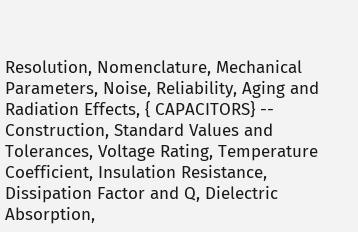Resolution, Nomenclature, Mechanical Parameters, Noise, Reliability, Aging and Radiation Effects, { CAPACITORS} -- Construction, Standard Values and Tolerances, Voltage Rating, Temperature Coefficient, Insulation Resistance, Dissipation Factor and Q, Dielectric Absorption,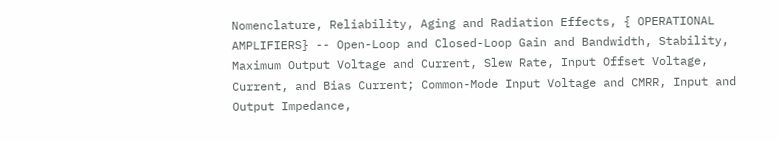Nomenclature, Reliability, Aging and Radiation Effects, { OPERATIONAL AMPLIFIERS} -- Open-Loop and Closed-Loop Gain and Bandwidth, Stability, Maximum Output Voltage and Current, Slew Rate, Input Offset Voltage, Current, and Bias Current; Common-Mode Input Voltage and CMRR, Input and Output Impedance,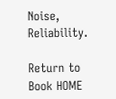Noise, Reliability.

Return to Book HOME